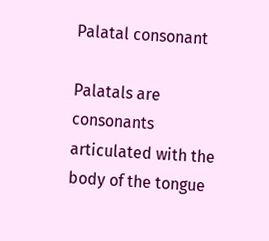Palatal consonant

Palatals are consonants articulated with the body of the tongue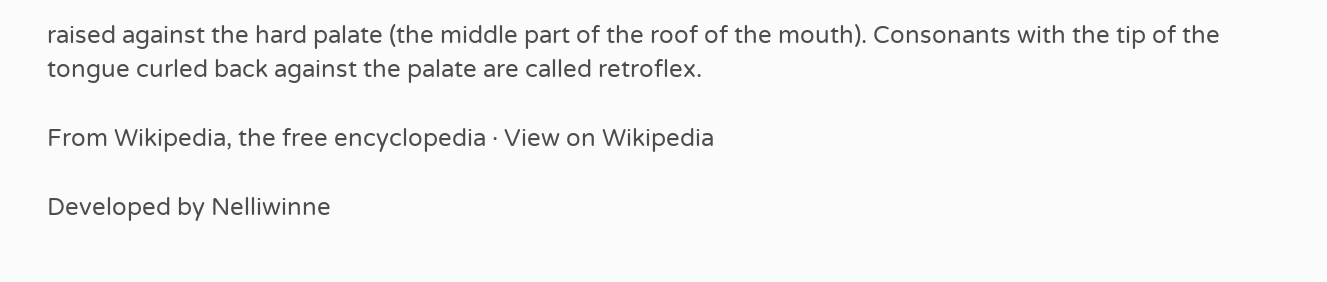raised against the hard palate (the middle part of the roof of the mouth). Consonants with the tip of the tongue curled back against the palate are called retroflex.

From Wikipedia, the free encyclopedia · View on Wikipedia

Developed by Nelliwinne